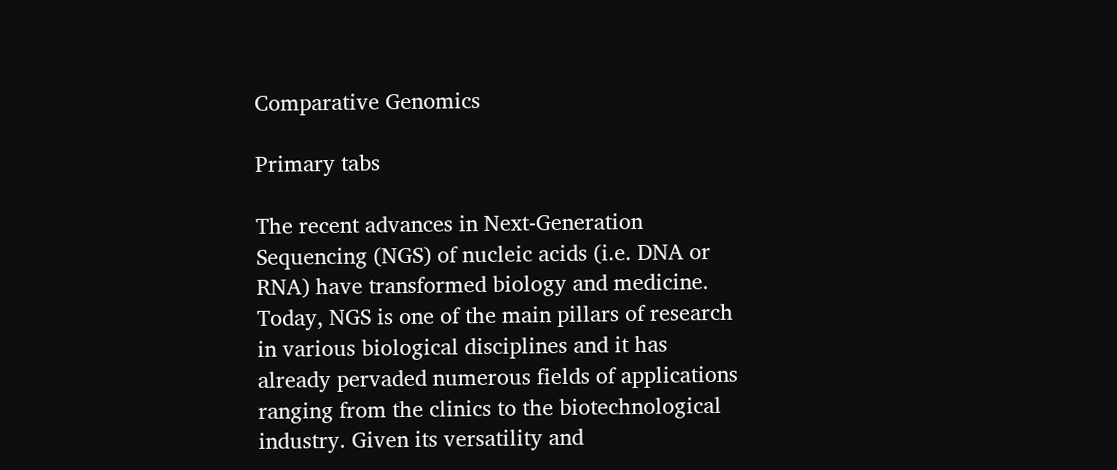Comparative Genomics

Primary tabs

The recent advances in Next-Generation Sequencing (NGS) of nucleic acids (i.e. DNA or RNA) have transformed biology and medicine. Today, NGS is one of the main pillars of research in various biological disciplines and it has already pervaded numerous fields of applications ranging from the clinics to the biotechnological industry. Given its versatility and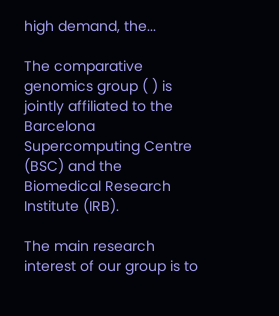high demand, the...

The comparative genomics group ( ) is jointly affiliated to the Barcelona Supercomputing Centre (BSC) and the Biomedical Research Institute (IRB).

The main research interest of our group is to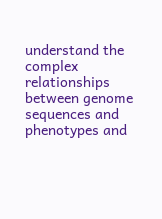understand the complex relationships between genome sequences and phenotypes and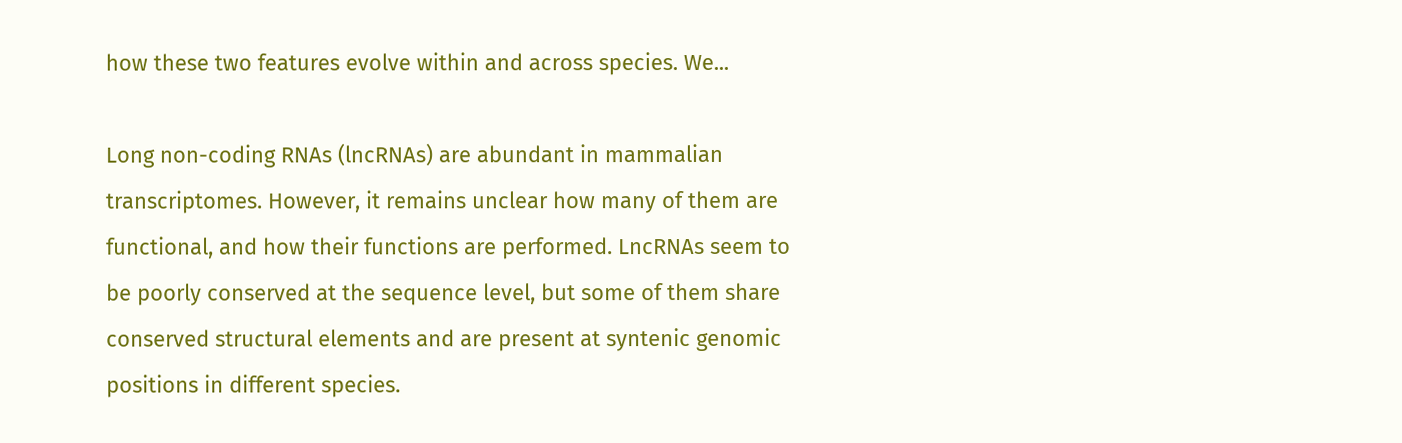how these two features evolve within and across species. We...

Long non-coding RNAs (lncRNAs) are abundant in mammalian transcriptomes. However, it remains unclear how many of them are functional, and how their functions are performed. LncRNAs seem to be poorly conserved at the sequence level, but some of them share conserved structural elements and are present at syntenic genomic positions in different species.